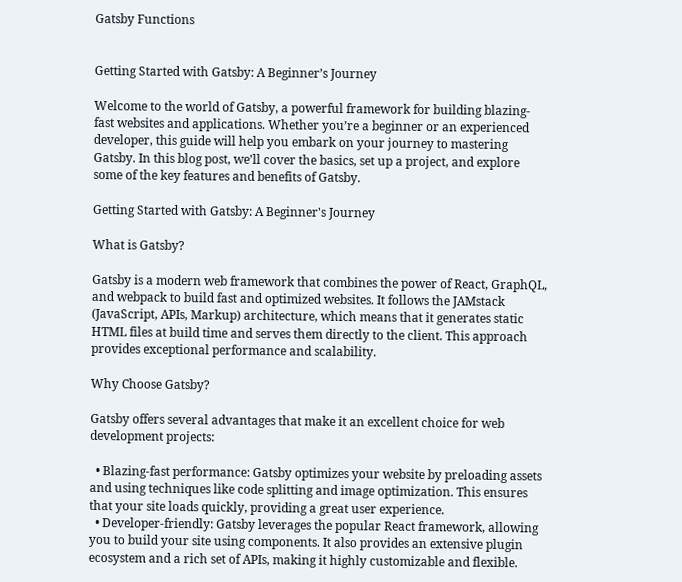Gatsby Functions


Getting Started with Gatsby: A Beginner’s Journey

Welcome to the world of Gatsby, a powerful framework for building blazing-fast websites and applications. Whether you’re a beginner or an experienced developer, this guide will help you embark on your journey to mastering Gatsby. In this blog post, we’ll cover the basics, set up a project, and explore some of the key features and benefits of Gatsby.

Getting Started with Gatsby: A Beginner's Journey

What is Gatsby?

Gatsby is a modern web framework that combines the power of React, GraphQL, and webpack to build fast and optimized websites. It follows the JAMstack (JavaScript, APIs, Markup) architecture, which means that it generates static HTML files at build time and serves them directly to the client. This approach provides exceptional performance and scalability.

Why Choose Gatsby?

Gatsby offers several advantages that make it an excellent choice for web development projects:

  • Blazing-fast performance: Gatsby optimizes your website by preloading assets and using techniques like code splitting and image optimization. This ensures that your site loads quickly, providing a great user experience.
  • Developer-friendly: Gatsby leverages the popular React framework, allowing you to build your site using components. It also provides an extensive plugin ecosystem and a rich set of APIs, making it highly customizable and flexible.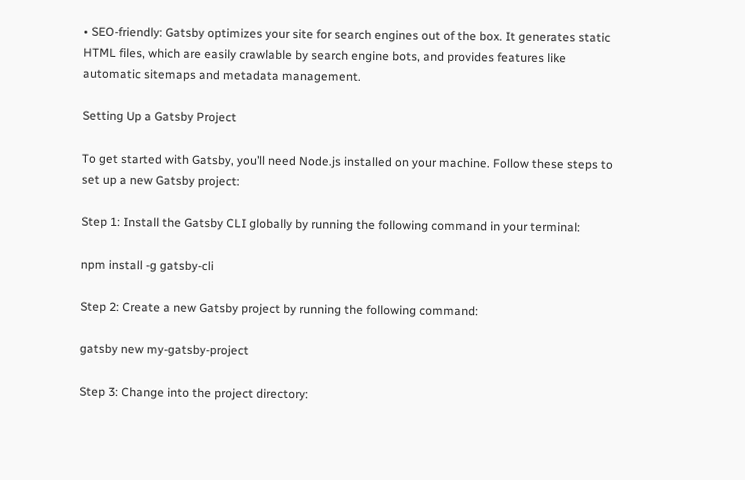• SEO-friendly: Gatsby optimizes your site for search engines out of the box. It generates static HTML files, which are easily crawlable by search engine bots, and provides features like automatic sitemaps and metadata management.

Setting Up a Gatsby Project

To get started with Gatsby, you’ll need Node.js installed on your machine. Follow these steps to set up a new Gatsby project:

Step 1: Install the Gatsby CLI globally by running the following command in your terminal:

npm install -g gatsby-cli

Step 2: Create a new Gatsby project by running the following command:

gatsby new my-gatsby-project

Step 3: Change into the project directory: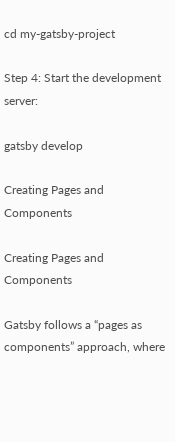cd my-gatsby-project

Step 4: Start the development server:

gatsby develop

Creating Pages and Components

Creating Pages and Components

Gatsby follows a “pages as components” approach, where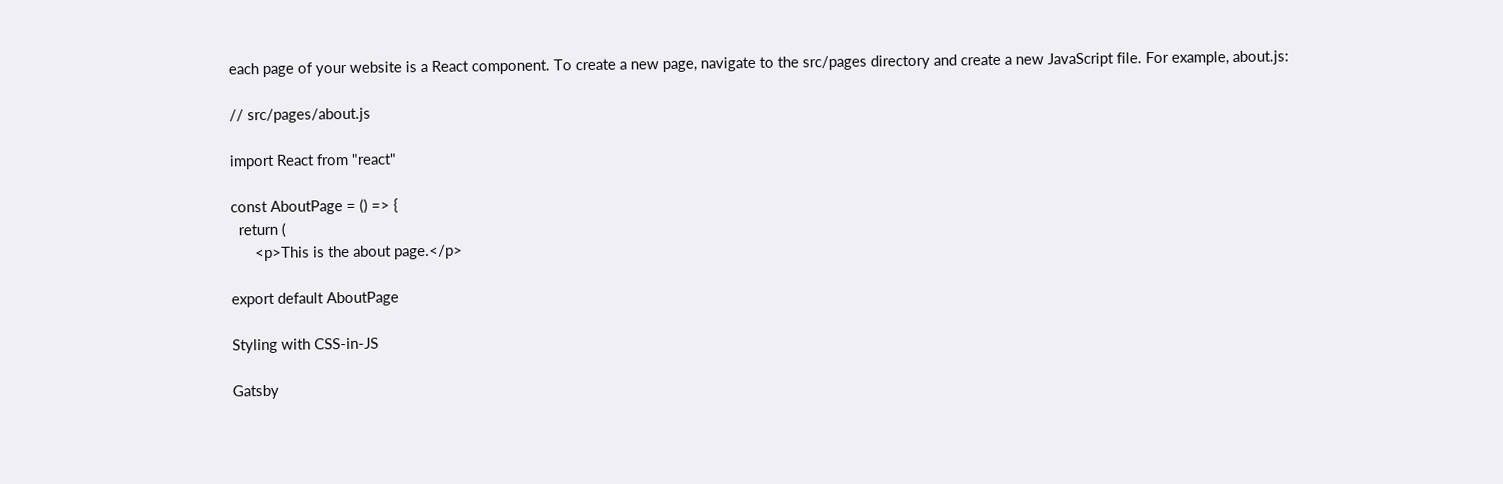each page of your website is a React component. To create a new page, navigate to the src/pages directory and create a new JavaScript file. For example, about.js:

// src/pages/about.js

import React from "react"

const AboutPage = () => {
  return (
      <p>This is the about page.</p>

export default AboutPage

Styling with CSS-in-JS

Gatsby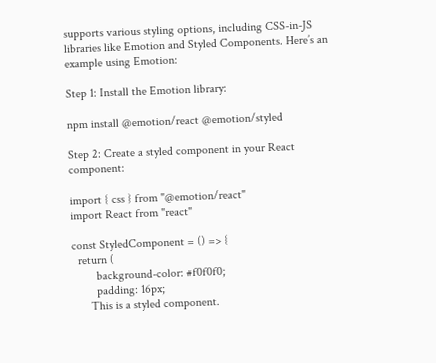supports various styling options, including CSS-in-JS libraries like Emotion and Styled Components. Here’s an example using Emotion:

Step 1: Install the Emotion library:

npm install @emotion/react @emotion/styled

Step 2: Create a styled component in your React component:

import { css } from "@emotion/react"
import React from "react"

const StyledComponent = () => {
  return (
        background-color: #f0f0f0;
        padding: 16px;
      This is a styled component.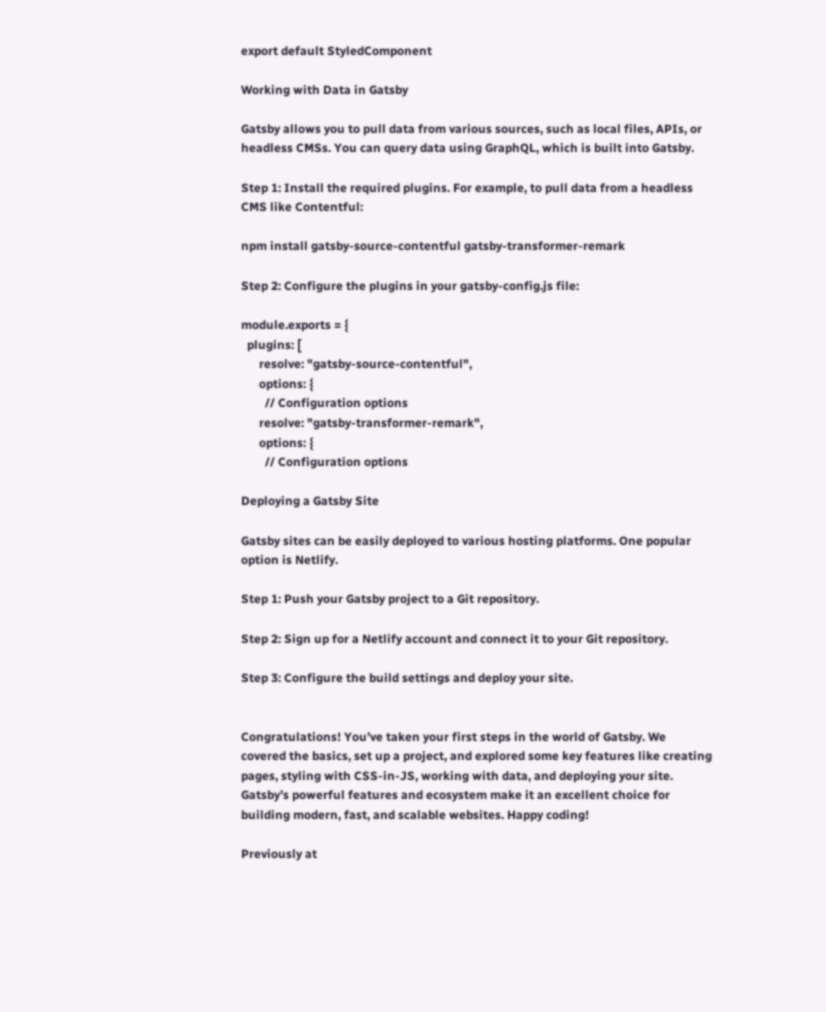export default StyledComponent

Working with Data in Gatsby

Gatsby allows you to pull data from various sources, such as local files, APIs, or headless CMSs. You can query data using GraphQL, which is built into Gatsby.

Step 1: Install the required plugins. For example, to pull data from a headless CMS like Contentful:

npm install gatsby-source-contentful gatsby-transformer-remark

Step 2: Configure the plugins in your gatsby-config.js file:

module.exports = {
  plugins: [
      resolve: "gatsby-source-contentful",
      options: {
        // Configuration options
      resolve: "gatsby-transformer-remark",
      options: {
        // Configuration options

Deploying a Gatsby Site

Gatsby sites can be easily deployed to various hosting platforms. One popular option is Netlify.

Step 1: Push your Gatsby project to a Git repository.

Step 2: Sign up for a Netlify account and connect it to your Git repository.

Step 3: Configure the build settings and deploy your site.


Congratulations! You’ve taken your first steps in the world of Gatsby. We covered the basics, set up a project, and explored some key features like creating pages, styling with CSS-in-JS, working with data, and deploying your site. Gatsby’s powerful features and ecosystem make it an excellent choice for building modern, fast, and scalable websites. Happy coding!

Previously at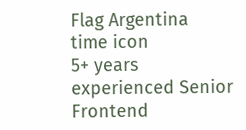Flag Argentina
time icon
5+ years experienced Senior Frontend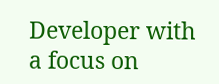Developer with a focus on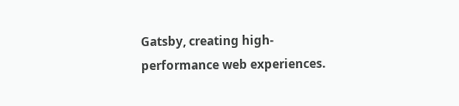Gatsby, creating high-performance web experiences.